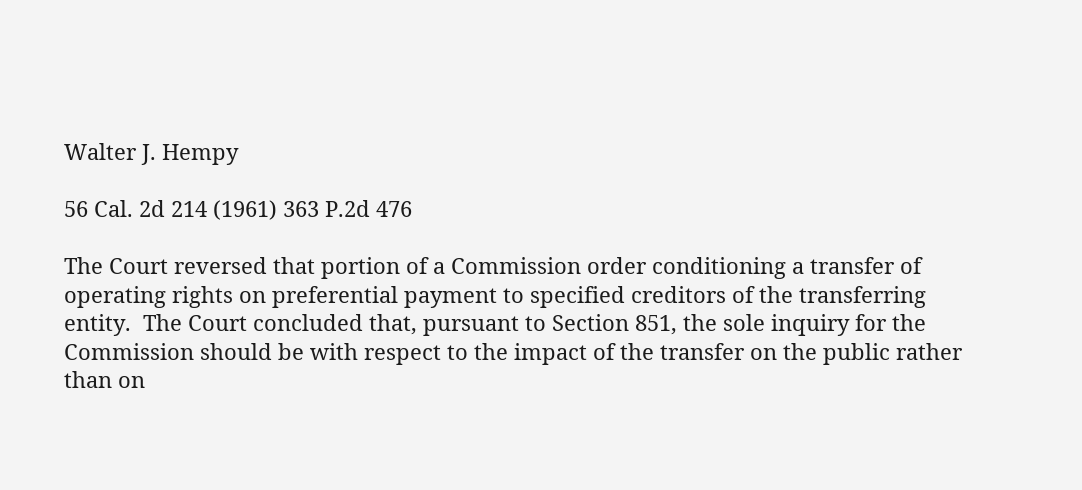Walter J. Hempy

56 Cal. 2d 214 (1961) 363 P.2d 476

The Court reversed that portion of a Commission order conditioning a transfer of operating rights on preferential payment to specified creditors of the transferring entity.  The Court concluded that, pursuant to Section 851, the sole inquiry for the Commission should be with respect to the impact of the transfer on the public rather than on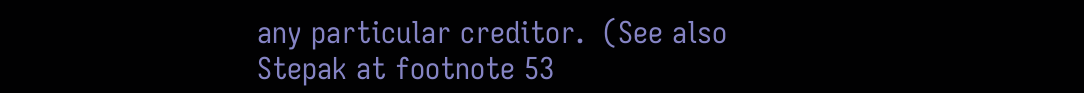any particular creditor.  (See also Stepak at footnote 53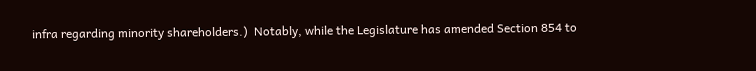infra regarding minority shareholders.)  Notably, while the Legislature has amended Section 854 to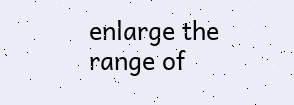enlarge the range of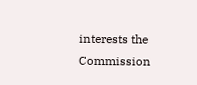interests the Commission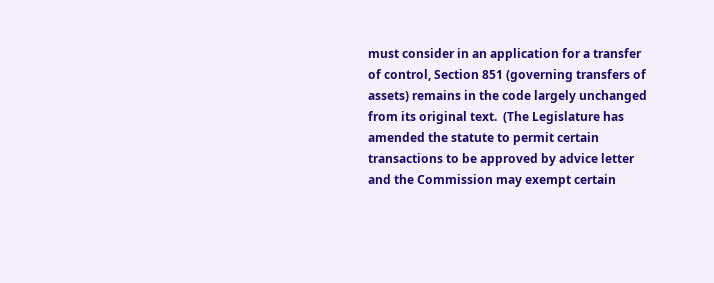must consider in an application for a transfer of control, Section 851 (governing transfers of assets) remains in the code largely unchanged from its original text.  (The Legislature has amended the statute to permit certain transactions to be approved by advice letter and the Commission may exempt certain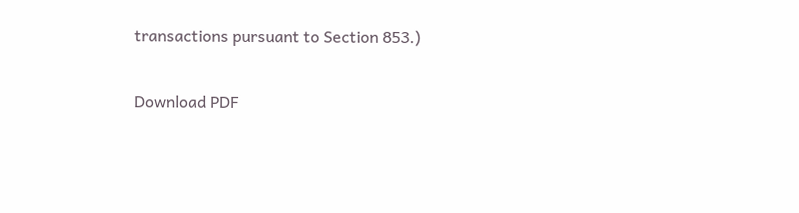transactions pursuant to Section 853.)

Download PDF